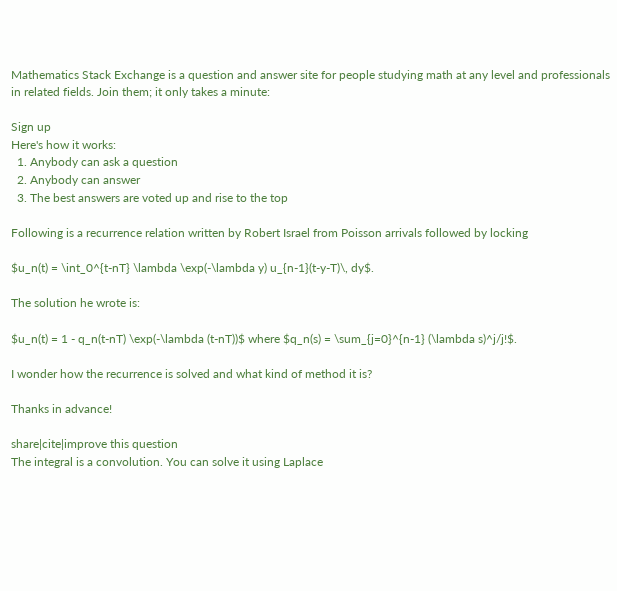Mathematics Stack Exchange is a question and answer site for people studying math at any level and professionals in related fields. Join them; it only takes a minute:

Sign up
Here's how it works:
  1. Anybody can ask a question
  2. Anybody can answer
  3. The best answers are voted up and rise to the top

Following is a recurrence relation written by Robert Israel from Poisson arrivals followed by locking

$u_n(t) = \int_0^{t-nT} \lambda \exp(-\lambda y) u_{n-1}(t-y-T)\, dy$.

The solution he wrote is:

$u_n(t) = 1 - q_n(t-nT) \exp(-\lambda (t-nT))$ where $q_n(s) = \sum_{j=0}^{n-1} (\lambda s)^j/j!$.

I wonder how the recurrence is solved and what kind of method it is?

Thanks in advance!

share|cite|improve this question
The integral is a convolution. You can solve it using Laplace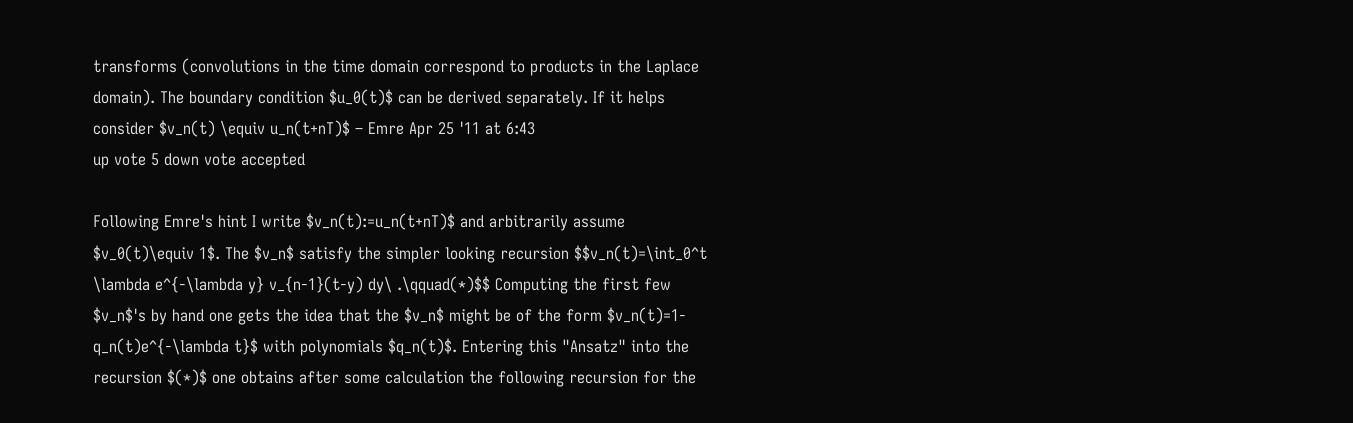transforms (convolutions in the time domain correspond to products in the Laplace domain). The boundary condition $u_0(t)$ can be derived separately. If it helps consider $v_n(t) \equiv u_n(t+nT)$ – Emre Apr 25 '11 at 6:43
up vote 5 down vote accepted

Following Emre's hint I write $v_n(t):=u_n(t+nT)$ and arbitrarily assume $v_0(t)\equiv 1$. The $v_n$ satisfy the simpler looking recursion $$v_n(t)=\int_0^t \lambda e^{-\lambda y} v_{n-1}(t-y) dy\ .\qquad(*)$$ Computing the first few $v_n$'s by hand one gets the idea that the $v_n$ might be of the form $v_n(t)=1-q_n(t)e^{-\lambda t}$ with polynomials $q_n(t)$. Entering this "Ansatz" into the recursion $(*)$ one obtains after some calculation the following recursion for the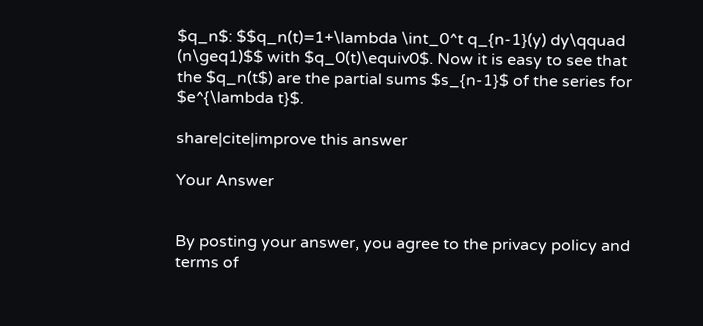$q_n$: $$q_n(t)=1+\lambda \int_0^t q_{n-1}(y) dy\qquad (n\geq1)$$ with $q_0(t)\equiv0$. Now it is easy to see that the $q_n(t$) are the partial sums $s_{n-1}$ of the series for $e^{\lambda t}$.

share|cite|improve this answer

Your Answer


By posting your answer, you agree to the privacy policy and terms of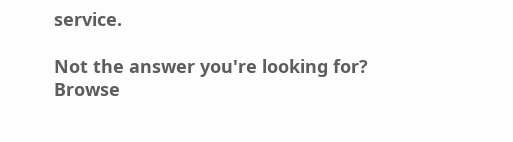service.

Not the answer you're looking for? Browse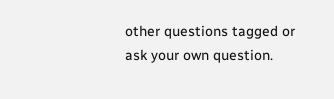other questions tagged or ask your own question.